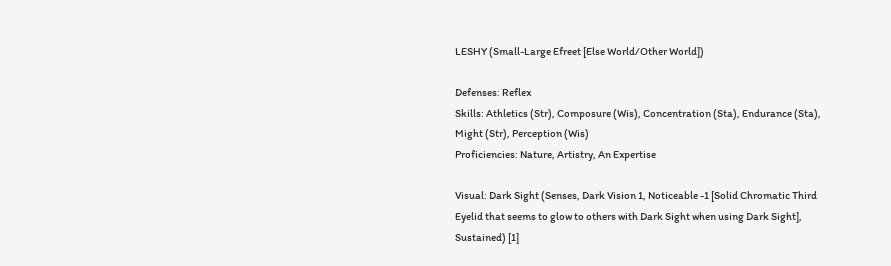LESHY (Small-Large Efreet [Else World/Other World])

Defenses: Reflex
Skills: Athletics (Str), Composure (Wis), Concentration (Sta), Endurance (Sta), Might (Str), Perception (Wis)
Proficiencies: Nature, Artistry, An Expertise

Visual: Dark Sight (Senses, Dark Vision 1, Noticeable -1 [Solid Chromatic Third Eyelid that seems to glow to others with Dark Sight when using Dark Sight], Sustained) [1]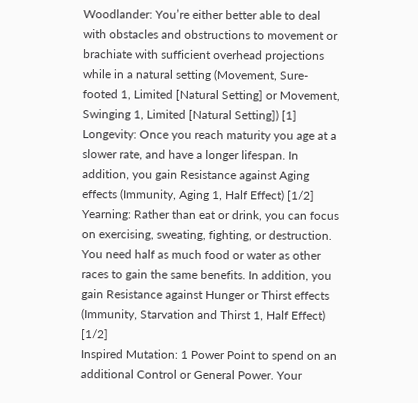Woodlander: You’re either better able to deal with obstacles and obstructions to movement or brachiate with sufficient overhead projections while in a natural setting (Movement, Sure-footed 1, Limited [Natural Setting] or Movement, Swinging 1, Limited [Natural Setting]) [1]
Longevity: Once you reach maturity you age at a slower rate, and have a longer lifespan. In addition, you gain Resistance against Aging effects (Immunity, Aging 1, Half Effect) [1/2]
Yearning: Rather than eat or drink, you can focus on exercising, sweating, fighting, or destruction. You need half as much food or water as other races to gain the same benefits. In addition, you gain Resistance against Hunger or Thirst effects (Immunity, Starvation and Thirst 1, Half Effect) [1/2]
Inspired Mutation: 1 Power Point to spend on an additional Control or General Power. Your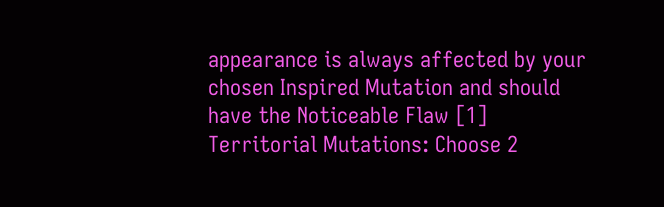appearance is always affected by your chosen Inspired Mutation and should have the Noticeable Flaw [1]
Territorial Mutations: Choose 2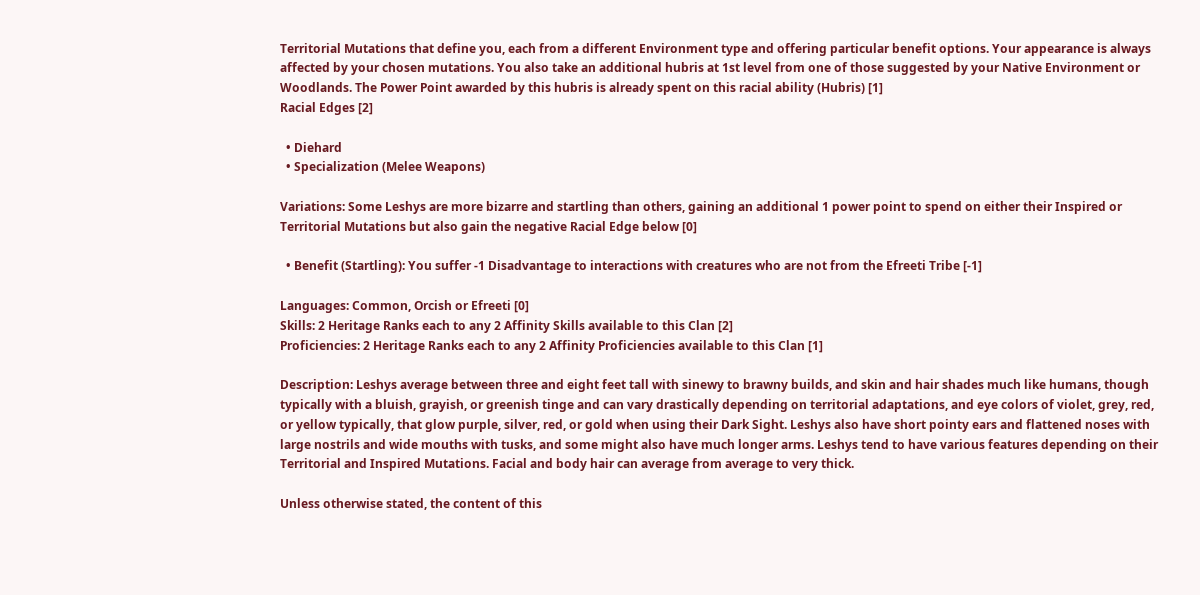Territorial Mutations that define you, each from a different Environment type and offering particular benefit options. Your appearance is always affected by your chosen mutations. You also take an additional hubris at 1st level from one of those suggested by your Native Environment or Woodlands. The Power Point awarded by this hubris is already spent on this racial ability (Hubris) [1]
Racial Edges [2]

  • Diehard
  • Specialization (Melee Weapons)

Variations: Some Leshys are more bizarre and startling than others, gaining an additional 1 power point to spend on either their Inspired or Territorial Mutations but also gain the negative Racial Edge below [0]

  • Benefit (Startling): You suffer -1 Disadvantage to interactions with creatures who are not from the Efreeti Tribe [-1]

Languages: Common, Orcish or Efreeti [0]
Skills: 2 Heritage Ranks each to any 2 Affinity Skills available to this Clan [2]
Proficiencies: 2 Heritage Ranks each to any 2 Affinity Proficiencies available to this Clan [1]

Description: Leshys average between three and eight feet tall with sinewy to brawny builds, and skin and hair shades much like humans, though typically with a bluish, grayish, or greenish tinge and can vary drastically depending on territorial adaptations, and eye colors of violet, grey, red, or yellow typically, that glow purple, silver, red, or gold when using their Dark Sight. Leshys also have short pointy ears and flattened noses with large nostrils and wide mouths with tusks, and some might also have much longer arms. Leshys tend to have various features depending on their Territorial and Inspired Mutations. Facial and body hair can average from average to very thick.

Unless otherwise stated, the content of this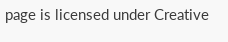page is licensed under Creative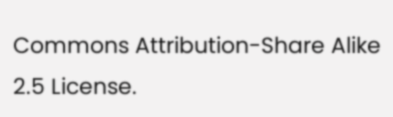Commons Attribution-Share Alike 2.5 License.